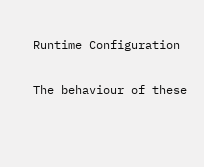Runtime Configuration

The behaviour of these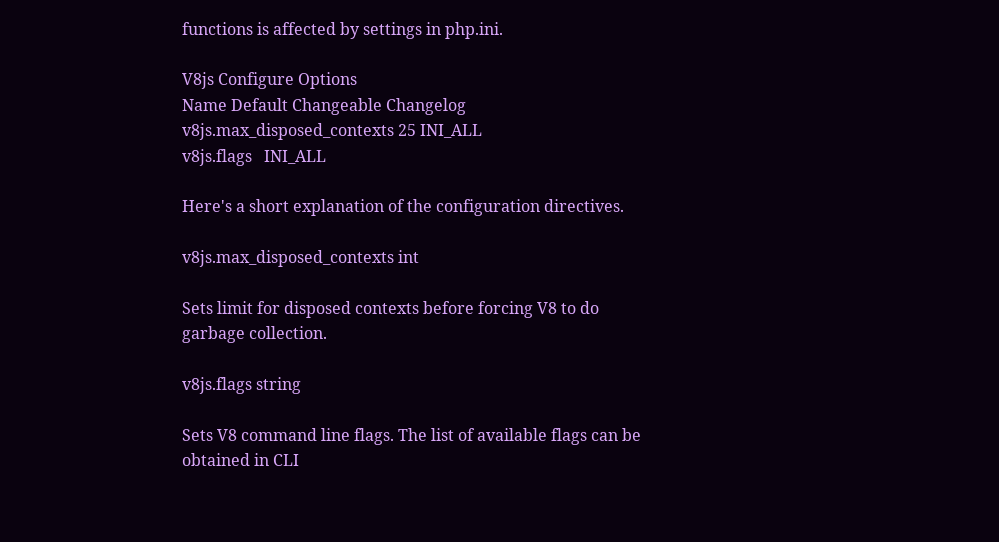functions is affected by settings in php.ini.

V8js Configure Options
Name Default Changeable Changelog
v8js.max_disposed_contexts 25 INI_ALL
v8js.flags   INI_ALL

Here's a short explanation of the configuration directives.

v8js.max_disposed_contexts int

Sets limit for disposed contexts before forcing V8 to do garbage collection.

v8js.flags string

Sets V8 command line flags. The list of available flags can be obtained in CLI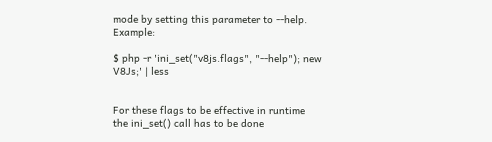mode by setting this parameter to --help. Example:

$ php -r 'ini_set("v8js.flags", "--help"); new V8Js;' | less


For these flags to be effective in runtime the ini_set() call has to be done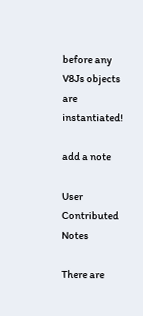before any V8Js objects are instantiated!

add a note

User Contributed Notes

There are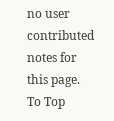no user contributed notes for this page.
To Top